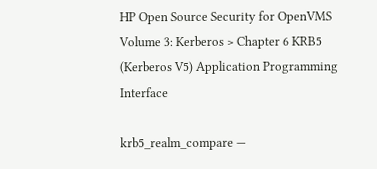HP Open Source Security for OpenVMS Volume 3: Kerberos > Chapter 6 KRB5 (Kerberos V5) Application Programming Interface

krb5_realm_compare —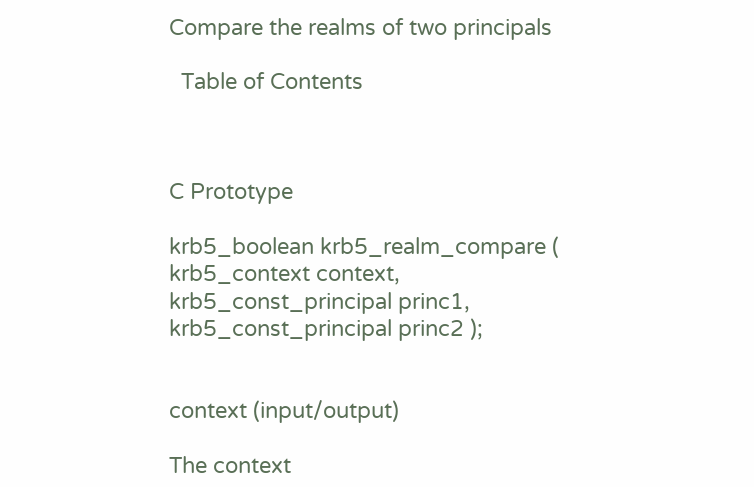Compare the realms of two principals

  Table of Contents



C Prototype

krb5_boolean krb5_realm_compare (
krb5_context context,
krb5_const_principal princ1,
krb5_const_principal princ2 );


context (input/output)

The context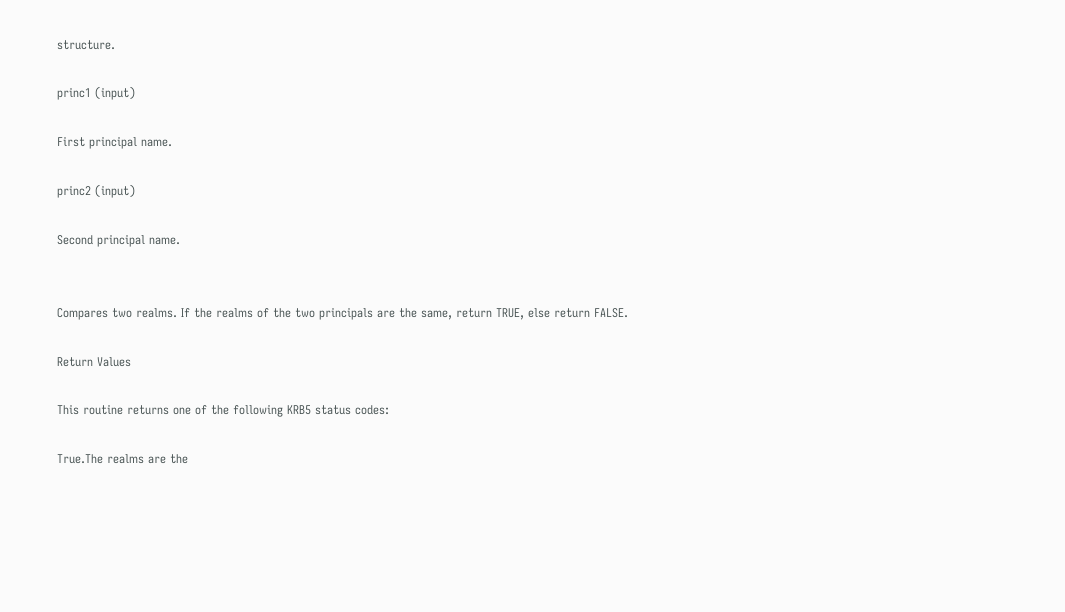structure.

princ1 (input)

First principal name.

princ2 (input)

Second principal name.


Compares two realms. If the realms of the two principals are the same, return TRUE, else return FALSE.

Return Values

This routine returns one of the following KRB5 status codes:

True.The realms are the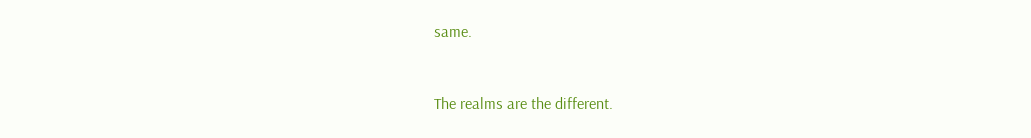same.


The realms are the different.